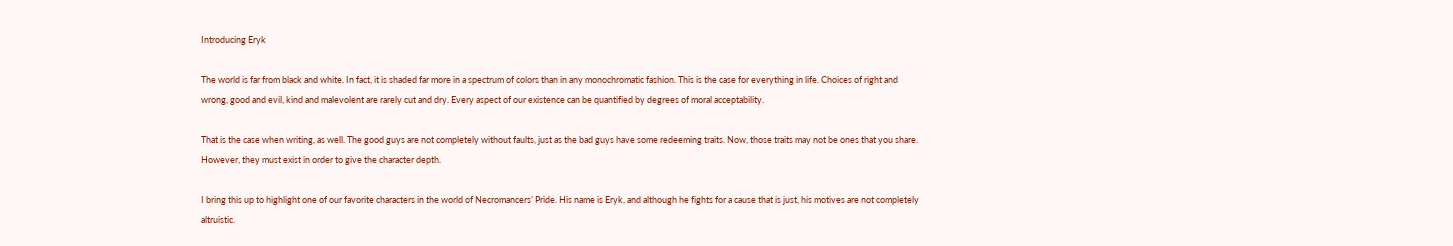Introducing Eryk

The world is far from black and white. In fact, it is shaded far more in a spectrum of colors than in any monochromatic fashion. This is the case for everything in life. Choices of right and wrong, good and evil, kind and malevolent are rarely cut and dry. Every aspect of our existence can be quantified by degrees of moral acceptability.

That is the case when writing, as well. The good guys are not completely without faults, just as the bad guys have some redeeming traits. Now, those traits may not be ones that you share. However, they must exist in order to give the character depth.

I bring this up to highlight one of our favorite characters in the world of Necromancers’ Pride. His name is Eryk, and although he fights for a cause that is just, his motives are not completely altruistic.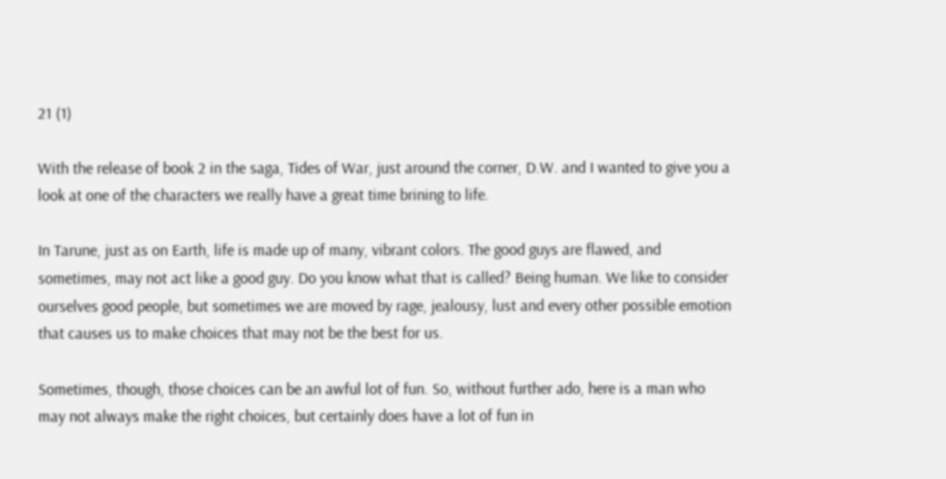21 (1)

With the release of book 2 in the saga, Tides of War, just around the corner, D.W. and I wanted to give you a look at one of the characters we really have a great time brining to life.

In Tarune, just as on Earth, life is made up of many, vibrant colors. The good guys are flawed, and sometimes, may not act like a good guy. Do you know what that is called? Being human. We like to consider ourselves good people, but sometimes we are moved by rage, jealousy, lust and every other possible emotion that causes us to make choices that may not be the best for us.

Sometimes, though, those choices can be an awful lot of fun. So, without further ado, here is a man who may not always make the right choices, but certainly does have a lot of fun in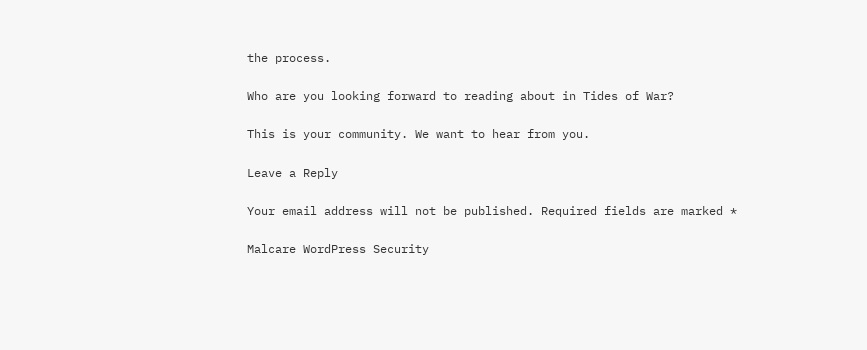the process.

Who are you looking forward to reading about in Tides of War?

This is your community. We want to hear from you.

Leave a Reply

Your email address will not be published. Required fields are marked *

Malcare WordPress Security